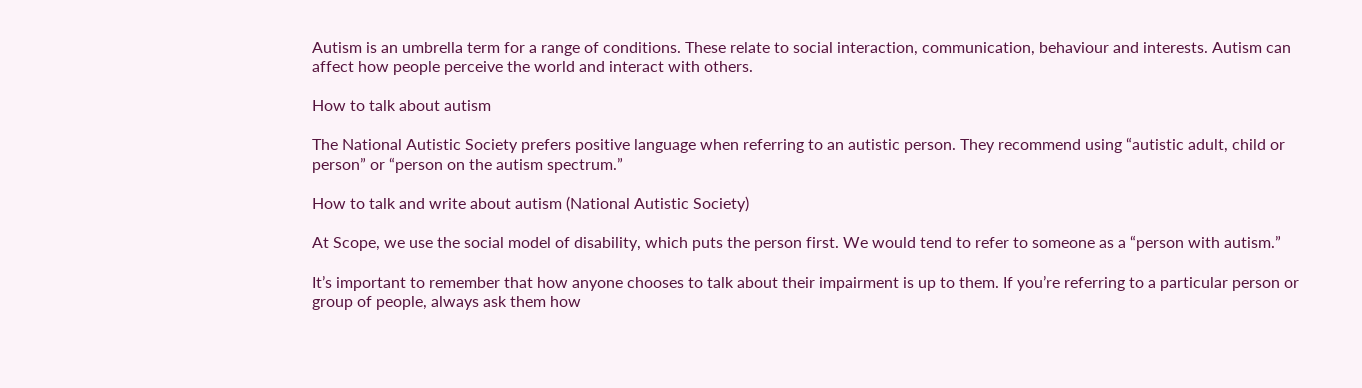Autism is an umbrella term for a range of conditions. These relate to social interaction, communication, behaviour and interests. Autism can affect how people perceive the world and interact with others.

How to talk about autism

The National Autistic Society prefers positive language when referring to an autistic person. They recommend using “autistic adult, child or person” or “person on the autism spectrum.”

How to talk and write about autism (National Autistic Society)

At Scope, we use the social model of disability, which puts the person first. We would tend to refer to someone as a “person with autism.”

It’s important to remember that how anyone chooses to talk about their impairment is up to them. If you’re referring to a particular person or group of people, always ask them how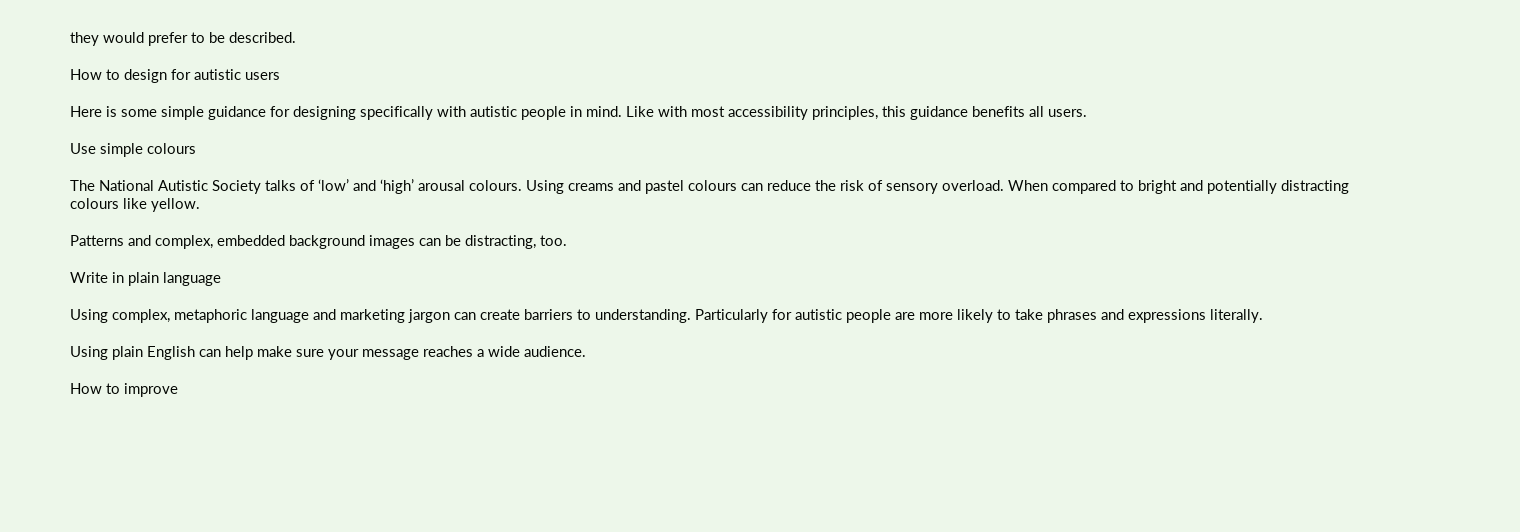they would prefer to be described.

How to design for autistic users

Here is some simple guidance for designing specifically with autistic people in mind. Like with most accessibility principles, this guidance benefits all users.

Use simple colours

The National Autistic Society talks of ‘low’ and ‘high’ arousal colours. Using creams and pastel colours can reduce the risk of sensory overload. When compared to bright and potentially distracting colours like yellow.

Patterns and complex, embedded background images can be distracting, too.

Write in plain language

Using complex, metaphoric language and marketing jargon can create barriers to understanding. Particularly for autistic people are more likely to take phrases and expressions literally.

Using plain English can help make sure your message reaches a wide audience.

How to improve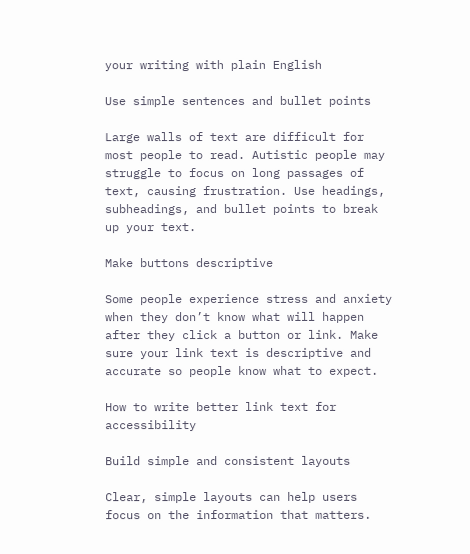your writing with plain English

Use simple sentences and bullet points

Large walls of text are difficult for most people to read. Autistic people may struggle to focus on long passages of text, causing frustration. Use headings, subheadings, and bullet points to break up your text.

Make buttons descriptive

Some people experience stress and anxiety when they don’t know what will happen after they click a button or link. Make sure your link text is descriptive and accurate so people know what to expect.

How to write better link text for accessibility

Build simple and consistent layouts

Clear, simple layouts can help users focus on the information that matters.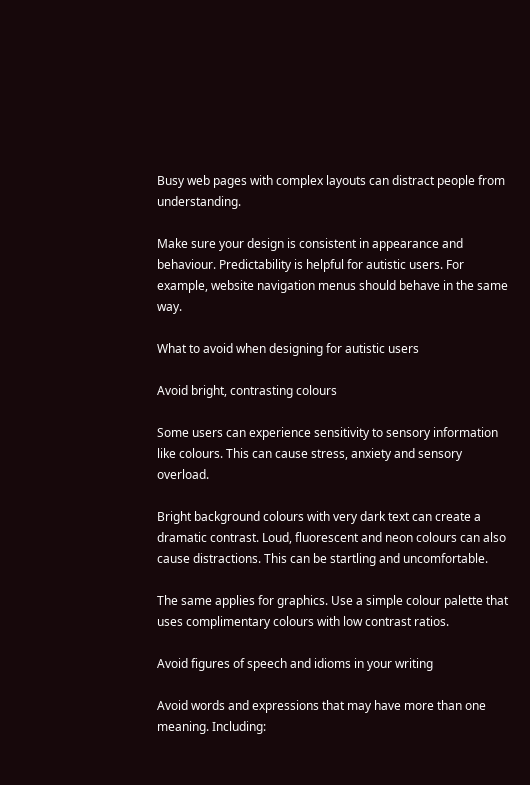Busy web pages with complex layouts can distract people from understanding.

Make sure your design is consistent in appearance and behaviour. Predictability is helpful for autistic users. For example, website navigation menus should behave in the same way.

What to avoid when designing for autistic users

Avoid bright, contrasting colours

Some users can experience sensitivity to sensory information like colours. This can cause stress, anxiety and sensory overload.

Bright background colours with very dark text can create a dramatic contrast. Loud, fluorescent and neon colours can also cause distractions. This can be startling and uncomfortable.

The same applies for graphics. Use a simple colour palette that uses complimentary colours with low contrast ratios.

Avoid figures of speech and idioms in your writing

Avoid words and expressions that may have more than one meaning. Including: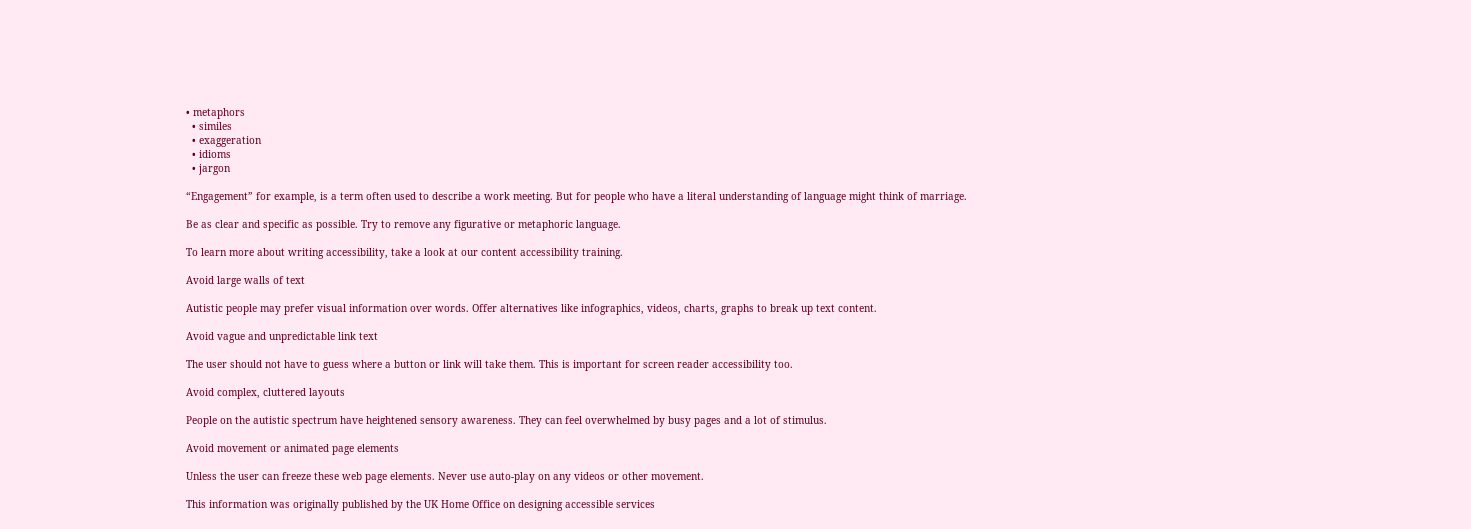• metaphors
  • similes
  • exaggeration
  • idioms
  • jargon

“Engagement” for example, is a term often used to describe a work meeting. But for people who have a literal understanding of language might think of marriage.

Be as clear and specific as possible. Try to remove any figurative or metaphoric language.

To learn more about writing accessibility, take a look at our content accessibility training.

Avoid large walls of text

Autistic people may prefer visual information over words. Offer alternatives like infographics, videos, charts, graphs to break up text content.

Avoid vague and unpredictable link text

The user should not have to guess where a button or link will take them. This is important for screen reader accessibility too.

Avoid complex, cluttered layouts

People on the autistic spectrum have heightened sensory awareness. They can feel overwhelmed by busy pages and a lot of stimulus.

Avoid movement or animated page elements

Unless the user can freeze these web page elements. Never use auto-play on any videos or other movement.

This information was originally published by the UK Home Office on designing accessible services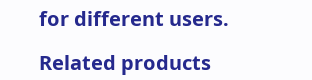for different users.

Related products